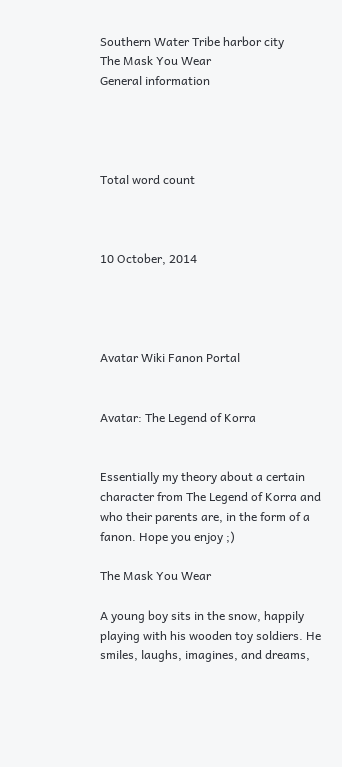Southern Water Tribe harbor city
The Mask You Wear
General information




Total word count



10 October, 2014




Avatar Wiki Fanon Portal


Avatar: The Legend of Korra


Essentially my theory about a certain character from The Legend of Korra and who their parents are, in the form of a fanon. Hope you enjoy ;)

The Mask You Wear

A young boy sits in the snow, happily playing with his wooden toy soldiers. He smiles, laughs, imagines, and dreams,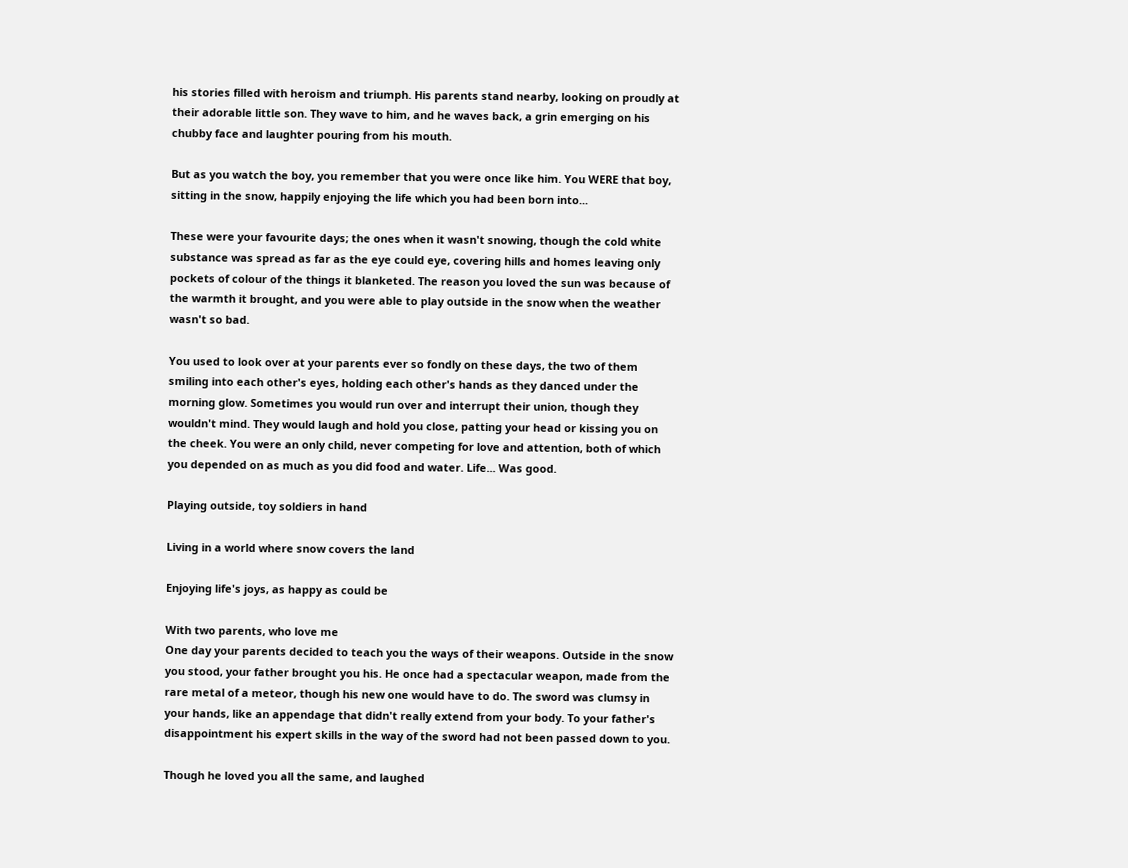his stories filled with heroism and triumph. His parents stand nearby, looking on proudly at their adorable little son. They wave to him, and he waves back, a grin emerging on his chubby face and laughter pouring from his mouth.

But as you watch the boy, you remember that you were once like him. You WERE that boy, sitting in the snow, happily enjoying the life which you had been born into...

These were your favourite days; the ones when it wasn't snowing, though the cold white substance was spread as far as the eye could eye, covering hills and homes leaving only pockets of colour of the things it blanketed. The reason you loved the sun was because of the warmth it brought, and you were able to play outside in the snow when the weather wasn't so bad.

You used to look over at your parents ever so fondly on these days, the two of them smiling into each other's eyes, holding each other's hands as they danced under the morning glow. Sometimes you would run over and interrupt their union, though they wouldn't mind. They would laugh and hold you close, patting your head or kissing you on the cheek. You were an only child, never competing for love and attention, both of which you depended on as much as you did food and water. Life... Was good.

Playing outside, toy soldiers in hand

Living in a world where snow covers the land

Enjoying life's joys, as happy as could be

With two parents, who love me
One day your parents decided to teach you the ways of their weapons. Outside in the snow you stood, your father brought you his. He once had a spectacular weapon, made from the rare metal of a meteor, though his new one would have to do. The sword was clumsy in your hands, like an appendage that didn't really extend from your body. To your father's disappointment his expert skills in the way of the sword had not been passed down to you.

Though he loved you all the same, and laughed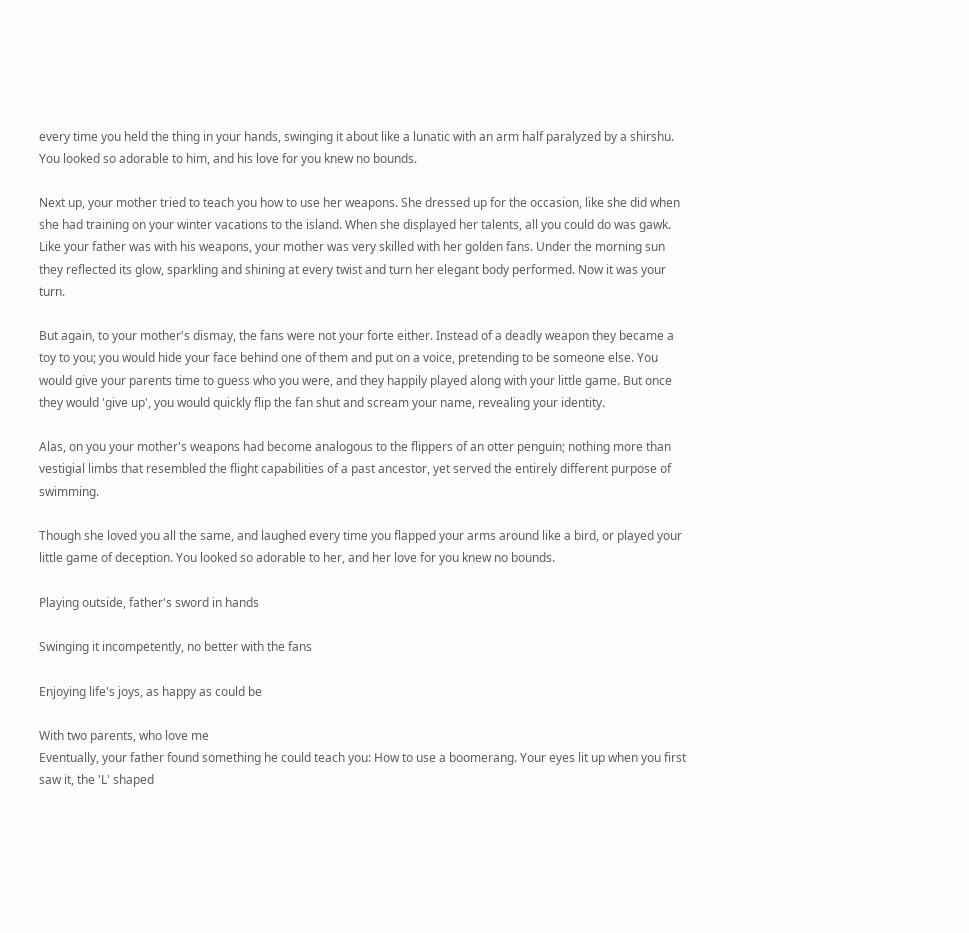every time you held the thing in your hands, swinging it about like a lunatic with an arm half paralyzed by a shirshu. You looked so adorable to him, and his love for you knew no bounds.

Next up, your mother tried to teach you how to use her weapons. She dressed up for the occasion, like she did when she had training on your winter vacations to the island. When she displayed her talents, all you could do was gawk. Like your father was with his weapons, your mother was very skilled with her golden fans. Under the morning sun they reflected its glow, sparkling and shining at every twist and turn her elegant body performed. Now it was your turn.

But again, to your mother's dismay, the fans were not your forte either. Instead of a deadly weapon they became a toy to you; you would hide your face behind one of them and put on a voice, pretending to be someone else. You would give your parents time to guess who you were, and they happily played along with your little game. But once they would 'give up', you would quickly flip the fan shut and scream your name, revealing your identity.

Alas, on you your mother's weapons had become analogous to the flippers of an otter penguin; nothing more than vestigial limbs that resembled the flight capabilities of a past ancestor, yet served the entirely different purpose of swimming.

Though she loved you all the same, and laughed every time you flapped your arms around like a bird, or played your little game of deception. You looked so adorable to her, and her love for you knew no bounds.

Playing outside, father's sword in hands

Swinging it incompetently, no better with the fans

Enjoying life's joys, as happy as could be

With two parents, who love me
Eventually, your father found something he could teach you: How to use a boomerang. Your eyes lit up when you first saw it, the 'L' shaped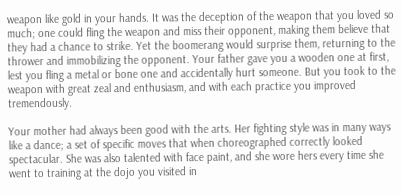weapon like gold in your hands. It was the deception of the weapon that you loved so much; one could fling the weapon and miss their opponent, making them believe that they had a chance to strike. Yet the boomerang would surprise them, returning to the thrower and immobilizing the opponent. Your father gave you a wooden one at first, lest you fling a metal or bone one and accidentally hurt someone. But you took to the weapon with great zeal and enthusiasm, and with each practice you improved tremendously.

Your mother had always been good with the arts. Her fighting style was in many ways like a dance; a set of specific moves that when choreographed correctly looked spectacular. She was also talented with face paint, and she wore hers every time she went to training at the dojo you visited in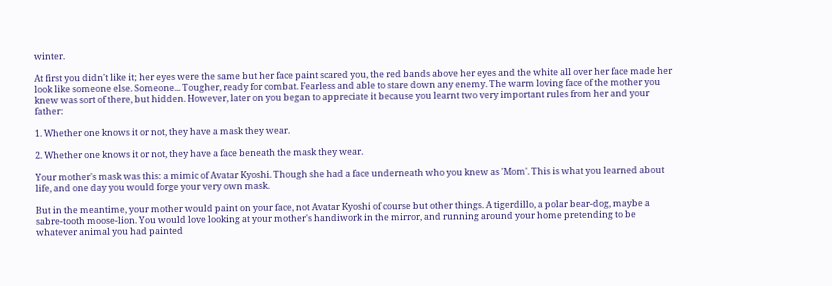winter.

At first you didn't like it; her eyes were the same but her face paint scared you, the red bands above her eyes and the white all over her face made her look like someone else. Someone... Tougher, ready for combat. Fearless and able to stare down any enemy. The warm loving face of the mother you knew was sort of there, but hidden. However, later on you began to appreciate it because you learnt two very important rules from her and your father:

1. Whether one knows it or not, they have a mask they wear.

2. Whether one knows it or not, they have a face beneath the mask they wear.

Your mother's mask was this: a mimic of Avatar Kyoshi. Though she had a face underneath who you knew as 'Mom'. This is what you learned about life, and one day you would forge your very own mask.

But in the meantime, your mother would paint on your face, not Avatar Kyoshi of course but other things. A tigerdillo, a polar bear-dog, maybe a sabre-tooth moose-lion. You would love looking at your mother's handiwork in the mirror, and running around your home pretending to be whatever animal you had painted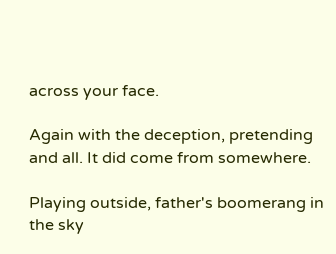across your face.

Again with the deception, pretending and all. It did come from somewhere.

Playing outside, father's boomerang in the sky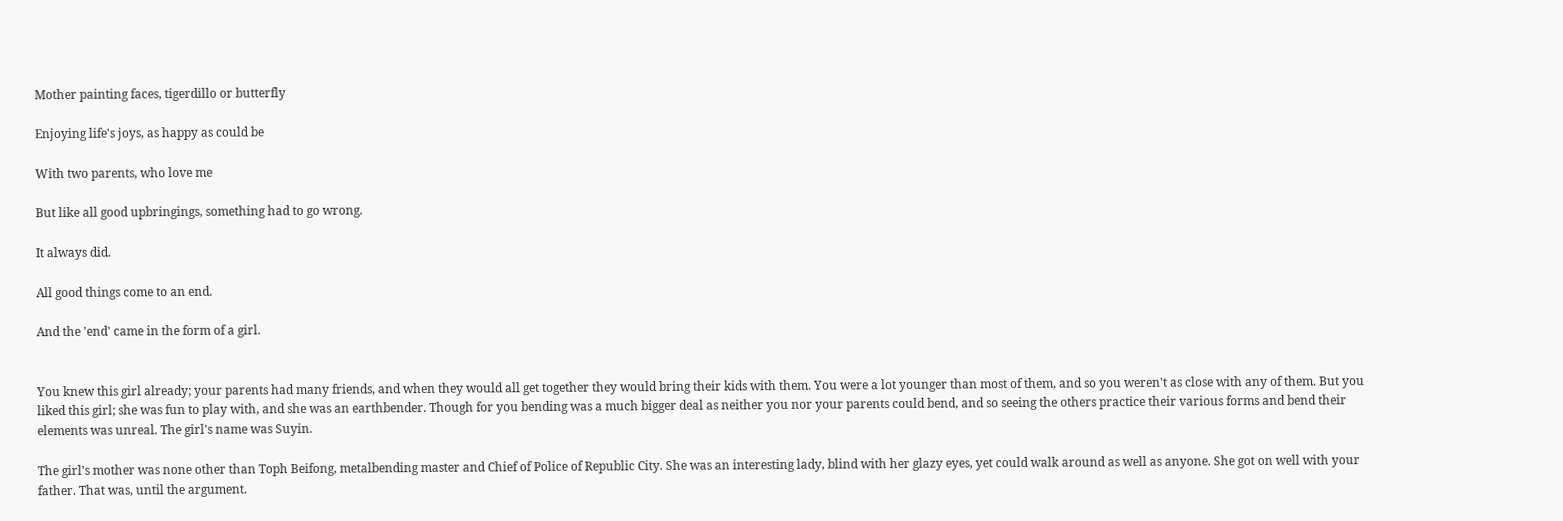Mother painting faces, tigerdillo or butterfly

Enjoying life's joys, as happy as could be

With two parents, who love me

But like all good upbringings, something had to go wrong.

It always did.

All good things come to an end.

And the 'end' came in the form of a girl.


You knew this girl already; your parents had many friends, and when they would all get together they would bring their kids with them. You were a lot younger than most of them, and so you weren't as close with any of them. But you liked this girl; she was fun to play with, and she was an earthbender. Though for you bending was a much bigger deal as neither you nor your parents could bend, and so seeing the others practice their various forms and bend their elements was unreal. The girl's name was Suyin.

The girl's mother was none other than Toph Beifong, metalbending master and Chief of Police of Republic City. She was an interesting lady, blind with her glazy eyes, yet could walk around as well as anyone. She got on well with your father. That was, until the argument.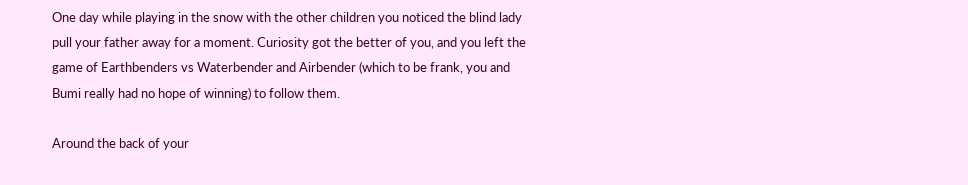One day while playing in the snow with the other children you noticed the blind lady pull your father away for a moment. Curiosity got the better of you, and you left the game of Earthbenders vs Waterbender and Airbender (which to be frank, you and Bumi really had no hope of winning) to follow them.

Around the back of your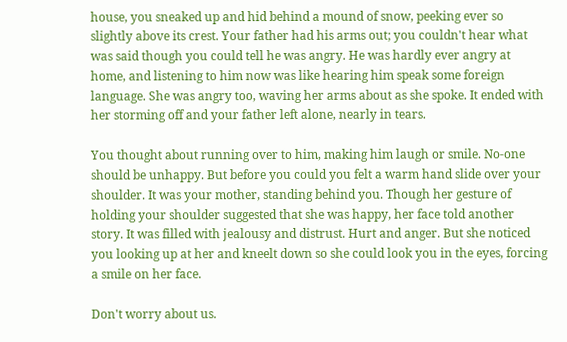house, you sneaked up and hid behind a mound of snow, peeking ever so slightly above its crest. Your father had his arms out; you couldn't hear what was said though you could tell he was angry. He was hardly ever angry at home, and listening to him now was like hearing him speak some foreign language. She was angry too, waving her arms about as she spoke. It ended with her storming off and your father left alone, nearly in tears.

You thought about running over to him, making him laugh or smile. No-one should be unhappy. But before you could you felt a warm hand slide over your shoulder. It was your mother, standing behind you. Though her gesture of holding your shoulder suggested that she was happy, her face told another story. It was filled with jealousy and distrust. Hurt and anger. But she noticed you looking up at her and kneelt down so she could look you in the eyes, forcing a smile on her face.

Don't worry about us.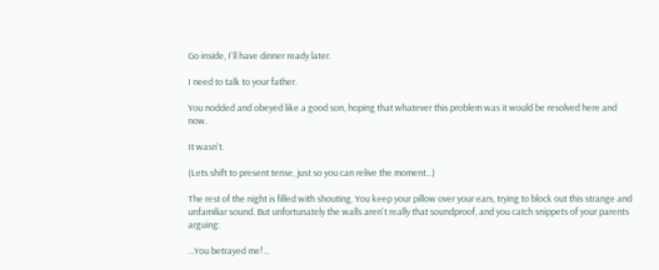Go inside, I'll have dinner ready later.

I need to talk to your father.

You nodded and obeyed like a good son, hoping that whatever this problem was it would be resolved here and now.

It wasn't.

(Lets shift to present tense, just so you can relive the moment...)

The rest of the night is filled with shouting. You keep your pillow over your ears, trying to block out this strange and unfamiliar sound. But unfortunately the walls aren't really that soundproof, and you catch snippets of your parents arguing:

...You betrayed me!...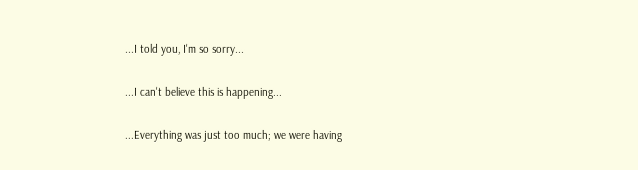...I told you, I'm so sorry...

...I can't believe this is happening...

...Everything was just too much; we were having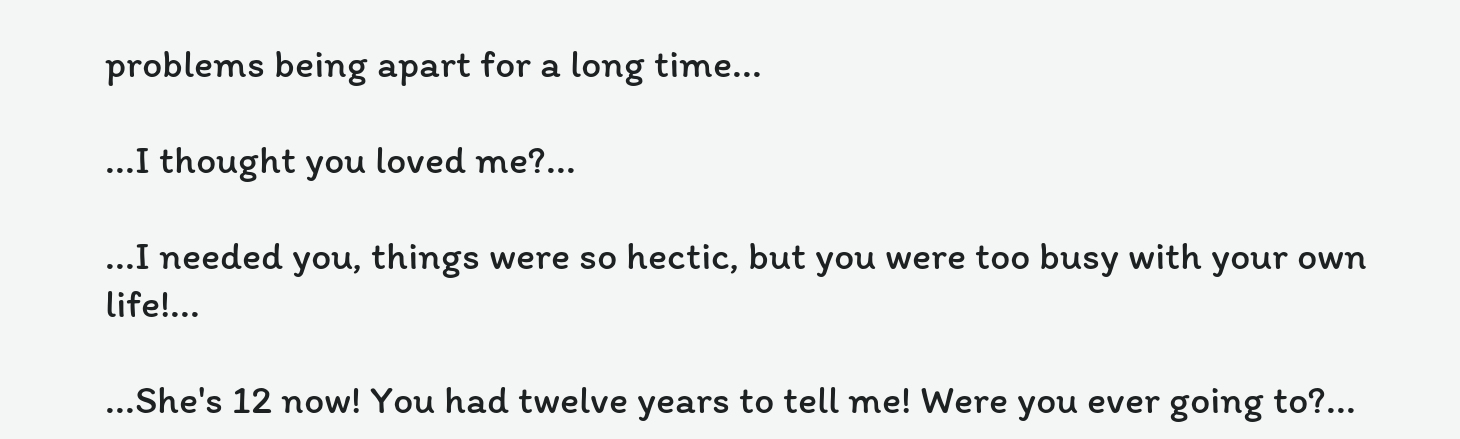problems being apart for a long time...

...I thought you loved me?...

...I needed you, things were so hectic, but you were too busy with your own life!...

...She's 12 now! You had twelve years to tell me! Were you ever going to?...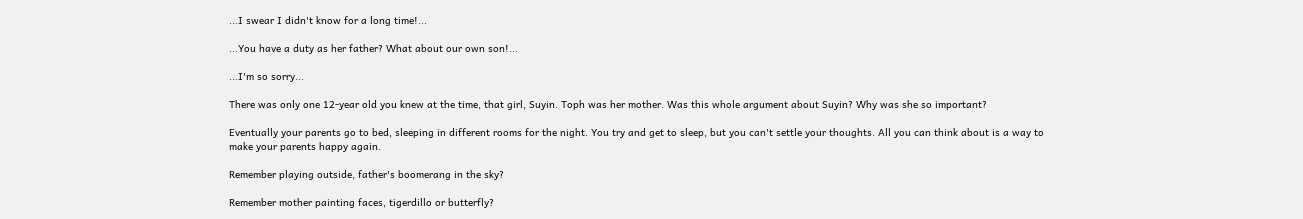...I swear I didn't know for a long time!...

...You have a duty as her father? What about our own son!...

...I'm so sorry...

There was only one 12-year old you knew at the time, that girl, Suyin. Toph was her mother. Was this whole argument about Suyin? Why was she so important?

Eventually your parents go to bed, sleeping in different rooms for the night. You try and get to sleep, but you can't settle your thoughts. All you can think about is a way to make your parents happy again.

Remember playing outside, father's boomerang in the sky?

Remember mother painting faces, tigerdillo or butterfly?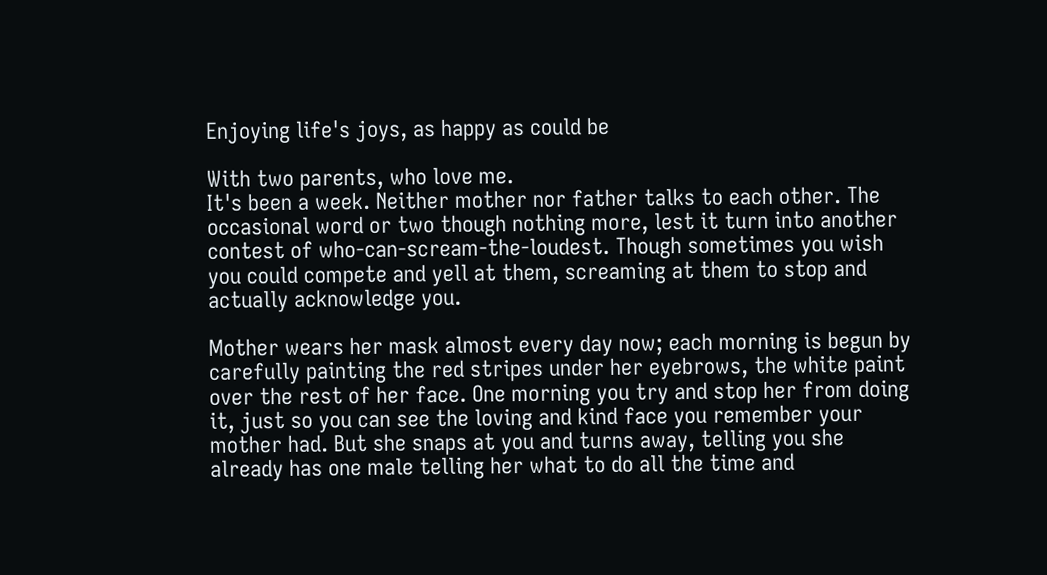Enjoying life's joys, as happy as could be

With two parents, who love me.
It's been a week. Neither mother nor father talks to each other. The occasional word or two though nothing more, lest it turn into another contest of who-can-scream-the-loudest. Though sometimes you wish you could compete and yell at them, screaming at them to stop and actually acknowledge you.

Mother wears her mask almost every day now; each morning is begun by carefully painting the red stripes under her eyebrows, the white paint over the rest of her face. One morning you try and stop her from doing it, just so you can see the loving and kind face you remember your mother had. But she snaps at you and turns away, telling you she already has one male telling her what to do all the time and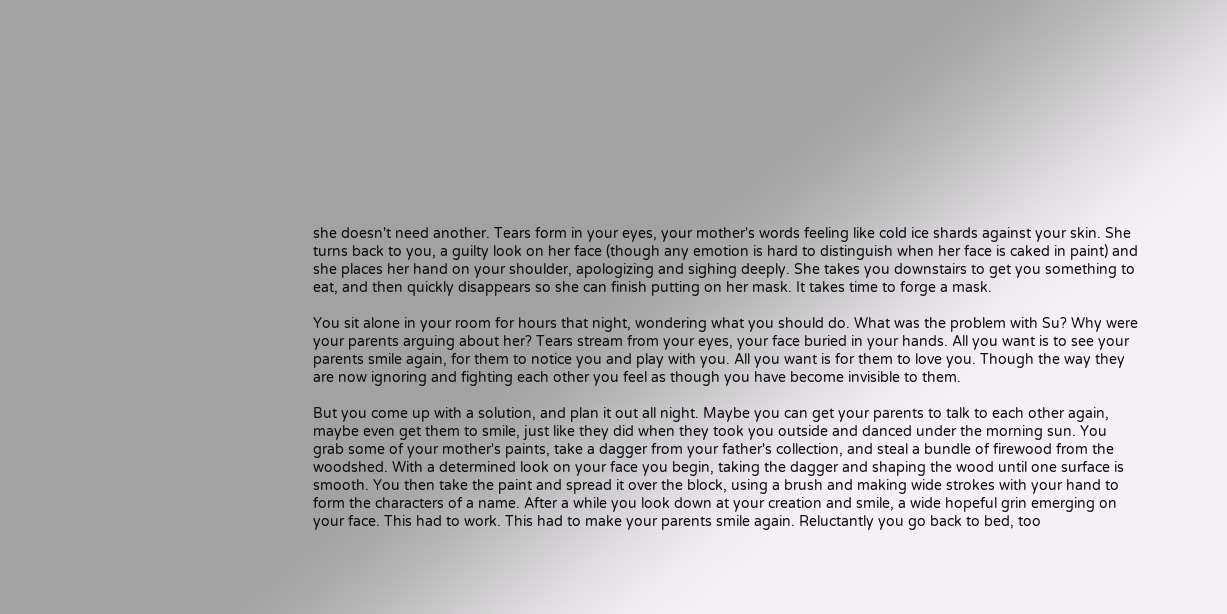she doesn't need another. Tears form in your eyes, your mother's words feeling like cold ice shards against your skin. She turns back to you, a guilty look on her face (though any emotion is hard to distinguish when her face is caked in paint) and she places her hand on your shoulder, apologizing and sighing deeply. She takes you downstairs to get you something to eat, and then quickly disappears so she can finish putting on her mask. It takes time to forge a mask.

You sit alone in your room for hours that night, wondering what you should do. What was the problem with Su? Why were your parents arguing about her? Tears stream from your eyes, your face buried in your hands. All you want is to see your parents smile again, for them to notice you and play with you. All you want is for them to love you. Though the way they are now ignoring and fighting each other you feel as though you have become invisible to them.

But you come up with a solution, and plan it out all night. Maybe you can get your parents to talk to each other again, maybe even get them to smile, just like they did when they took you outside and danced under the morning sun. You grab some of your mother's paints, take a dagger from your father's collection, and steal a bundle of firewood from the woodshed. With a determined look on your face you begin, taking the dagger and shaping the wood until one surface is smooth. You then take the paint and spread it over the block, using a brush and making wide strokes with your hand to form the characters of a name. After a while you look down at your creation and smile, a wide hopeful grin emerging on your face. This had to work. This had to make your parents smile again. Reluctantly you go back to bed, too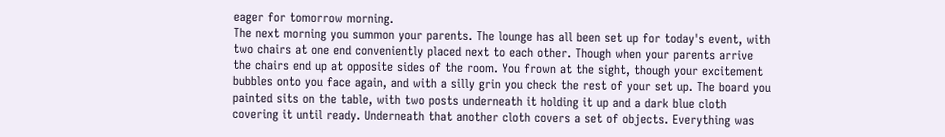eager for tomorrow morning.
The next morning you summon your parents. The lounge has all been set up for today's event, with two chairs at one end conveniently placed next to each other. Though when your parents arrive the chairs end up at opposite sides of the room. You frown at the sight, though your excitement bubbles onto you face again, and with a silly grin you check the rest of your set up. The board you painted sits on the table, with two posts underneath it holding it up and a dark blue cloth covering it until ready. Underneath that another cloth covers a set of objects. Everything was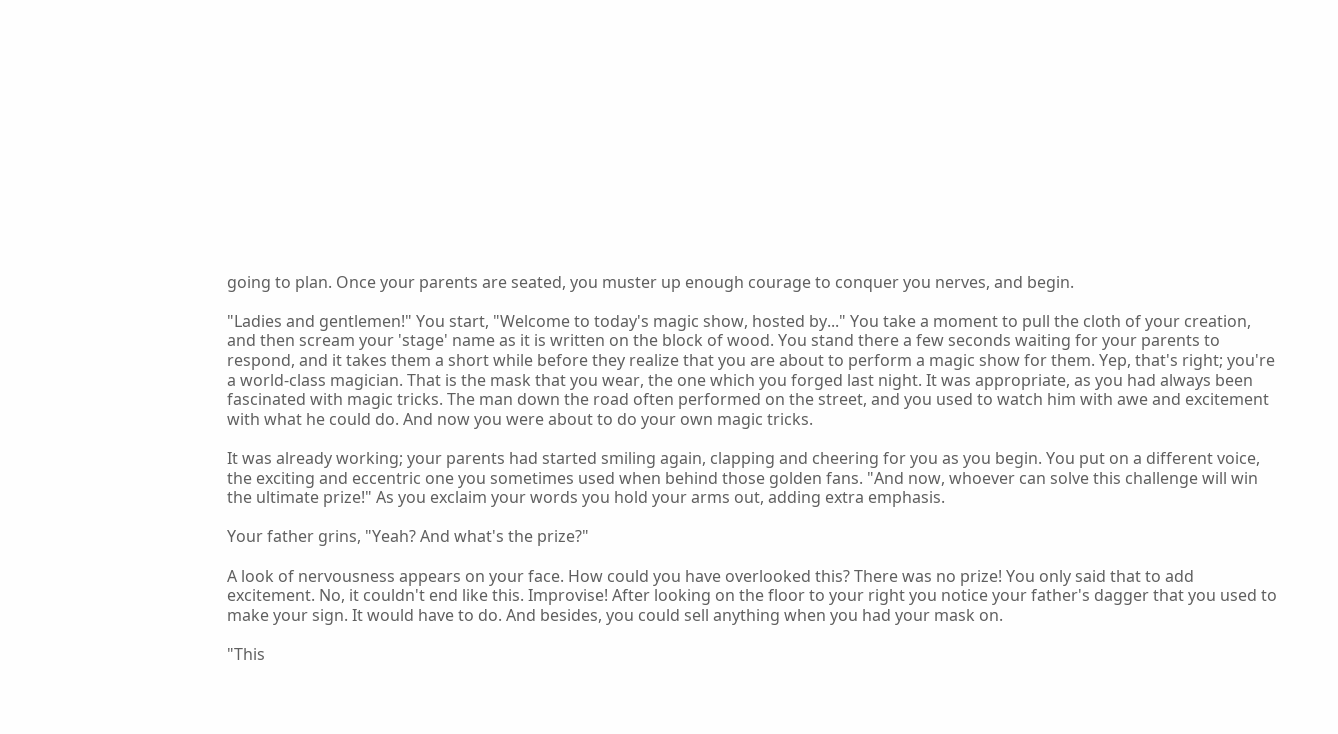going to plan. Once your parents are seated, you muster up enough courage to conquer you nerves, and begin.

"Ladies and gentlemen!" You start, "Welcome to today's magic show, hosted by..." You take a moment to pull the cloth of your creation, and then scream your 'stage' name as it is written on the block of wood. You stand there a few seconds waiting for your parents to respond, and it takes them a short while before they realize that you are about to perform a magic show for them. Yep, that's right; you're a world-class magician. That is the mask that you wear, the one which you forged last night. It was appropriate, as you had always been fascinated with magic tricks. The man down the road often performed on the street, and you used to watch him with awe and excitement with what he could do. And now you were about to do your own magic tricks.

It was already working; your parents had started smiling again, clapping and cheering for you as you begin. You put on a different voice, the exciting and eccentric one you sometimes used when behind those golden fans. "And now, whoever can solve this challenge will win the ultimate prize!" As you exclaim your words you hold your arms out, adding extra emphasis.

Your father grins, "Yeah? And what's the prize?"

A look of nervousness appears on your face. How could you have overlooked this? There was no prize! You only said that to add excitement. No, it couldn't end like this. Improvise! After looking on the floor to your right you notice your father's dagger that you used to make your sign. It would have to do. And besides, you could sell anything when you had your mask on.

"This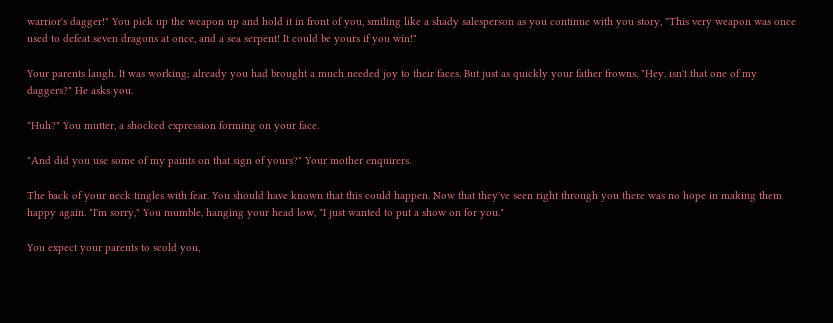warrior's dagger!" You pick up the weapon up and hold it in front of you, smiling like a shady salesperson as you continue with you story, "This very weapon was once used to defeat seven dragons at once, and a sea serpent! It could be yours if you win!"

Your parents laugh. It was working; already you had brought a much needed joy to their faces. But just as quickly your father frowns, "Hey, isn't that one of my daggers?" He asks you.

"Huh?" You mutter, a shocked expression forming on your face.

"And did you use some of my paints on that sign of yours?" Your mother enquirers.

The back of your neck tingles with fear. You should have known that this could happen. Now that they've seen right through you there was no hope in making them happy again. "I'm sorry," You mumble, hanging your head low, "I just wanted to put a show on for you."

You expect your parents to scold you,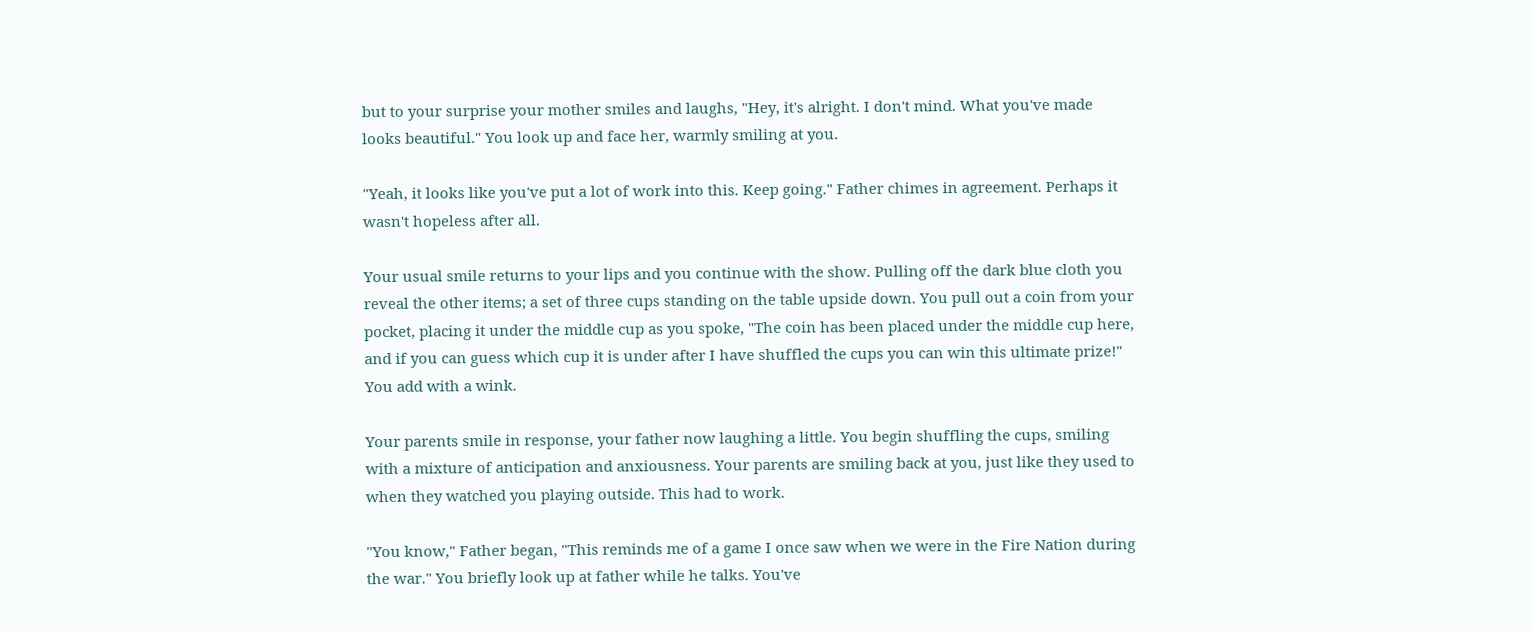but to your surprise your mother smiles and laughs, "Hey, it's alright. I don't mind. What you've made looks beautiful." You look up and face her, warmly smiling at you.

"Yeah, it looks like you've put a lot of work into this. Keep going." Father chimes in agreement. Perhaps it wasn't hopeless after all.

Your usual smile returns to your lips and you continue with the show. Pulling off the dark blue cloth you reveal the other items; a set of three cups standing on the table upside down. You pull out a coin from your pocket, placing it under the middle cup as you spoke, "The coin has been placed under the middle cup here, and if you can guess which cup it is under after I have shuffled the cups you can win this ultimate prize!" You add with a wink.

Your parents smile in response, your father now laughing a little. You begin shuffling the cups, smiling with a mixture of anticipation and anxiousness. Your parents are smiling back at you, just like they used to when they watched you playing outside. This had to work.

"You know," Father began, "This reminds me of a game I once saw when we were in the Fire Nation during the war." You briefly look up at father while he talks. You've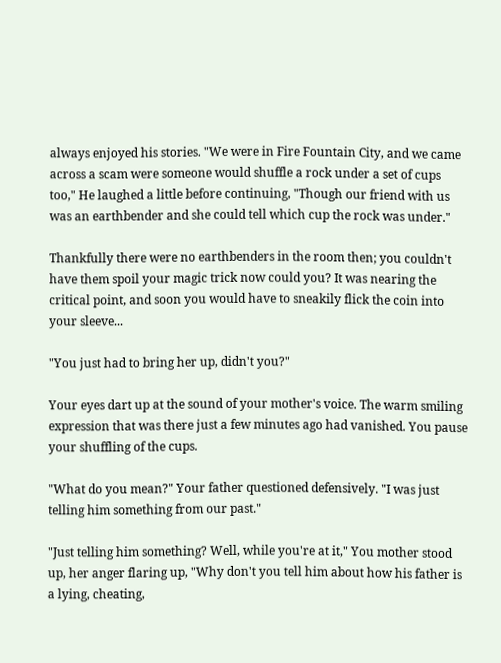always enjoyed his stories. "We were in Fire Fountain City, and we came across a scam were someone would shuffle a rock under a set of cups too," He laughed a little before continuing, "Though our friend with us was an earthbender and she could tell which cup the rock was under."

Thankfully there were no earthbenders in the room then; you couldn't have them spoil your magic trick now could you? It was nearing the critical point, and soon you would have to sneakily flick the coin into your sleeve...

"You just had to bring her up, didn't you?"

Your eyes dart up at the sound of your mother's voice. The warm smiling expression that was there just a few minutes ago had vanished. You pause your shuffling of the cups.

"What do you mean?" Your father questioned defensively. "I was just telling him something from our past."

"Just telling him something? Well, while you're at it," You mother stood up, her anger flaring up, "Why don't you tell him about how his father is a lying, cheating,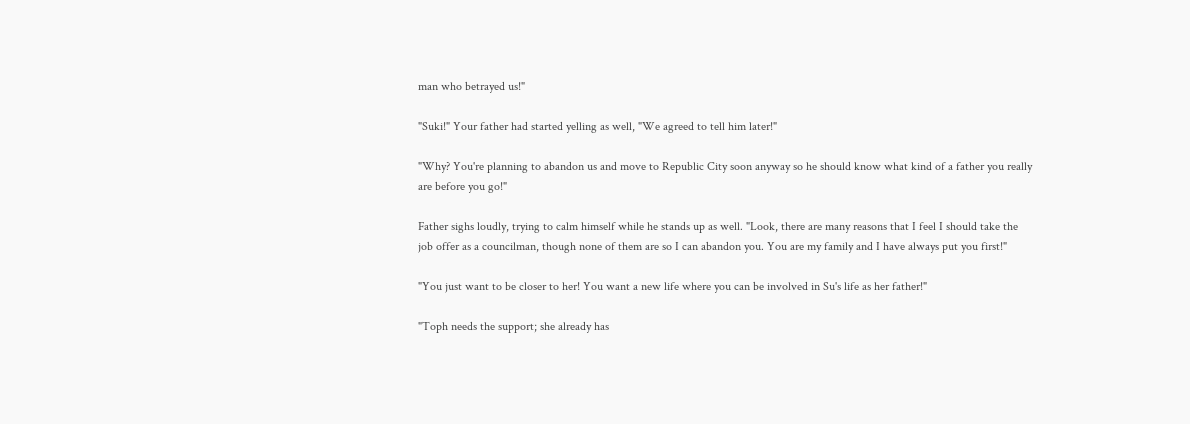man who betrayed us!"

"Suki!" Your father had started yelling as well, "We agreed to tell him later!"

"Why? You're planning to abandon us and move to Republic City soon anyway so he should know what kind of a father you really are before you go!"

Father sighs loudly, trying to calm himself while he stands up as well. "Look, there are many reasons that I feel I should take the job offer as a councilman, though none of them are so I can abandon you. You are my family and I have always put you first!"

"You just want to be closer to her! You want a new life where you can be involved in Su's life as her father!"

"Toph needs the support; she already has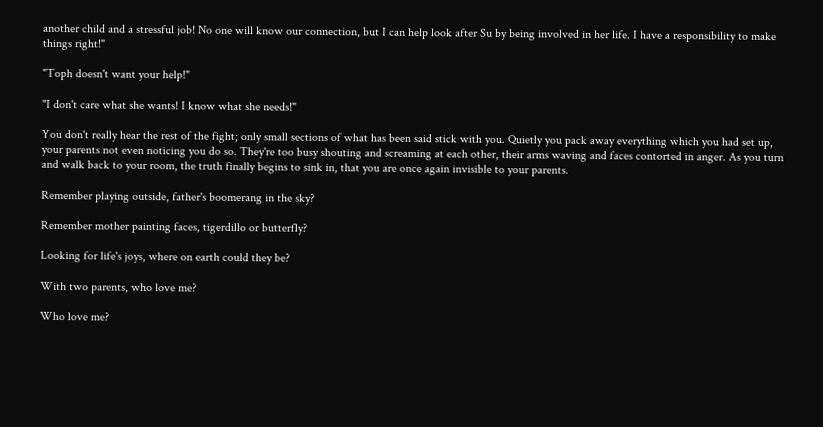another child and a stressful job! No one will know our connection, but I can help look after Su by being involved in her life. I have a responsibility to make things right!"

"Toph doesn't want your help!"

"I don't care what she wants! I know what she needs!"

You don't really hear the rest of the fight; only small sections of what has been said stick with you. Quietly you pack away everything which you had set up, your parents not even noticing you do so. They're too busy shouting and screaming at each other, their arms waving and faces contorted in anger. As you turn and walk back to your room, the truth finally begins to sink in, that you are once again invisible to your parents.

Remember playing outside, father's boomerang in the sky?

Remember mother painting faces, tigerdillo or butterfly?

Looking for life's joys, where on earth could they be?

With two parents, who love me?

Who love me?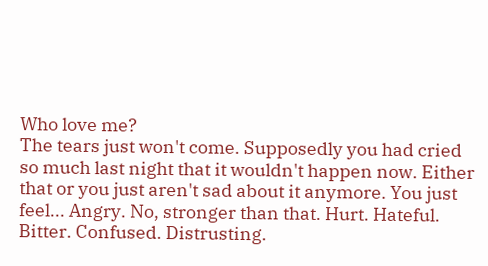Who love me?
The tears just won't come. Supposedly you had cried so much last night that it wouldn't happen now. Either that or you just aren't sad about it anymore. You just feel... Angry. No, stronger than that. Hurt. Hateful. Bitter. Confused. Distrusting.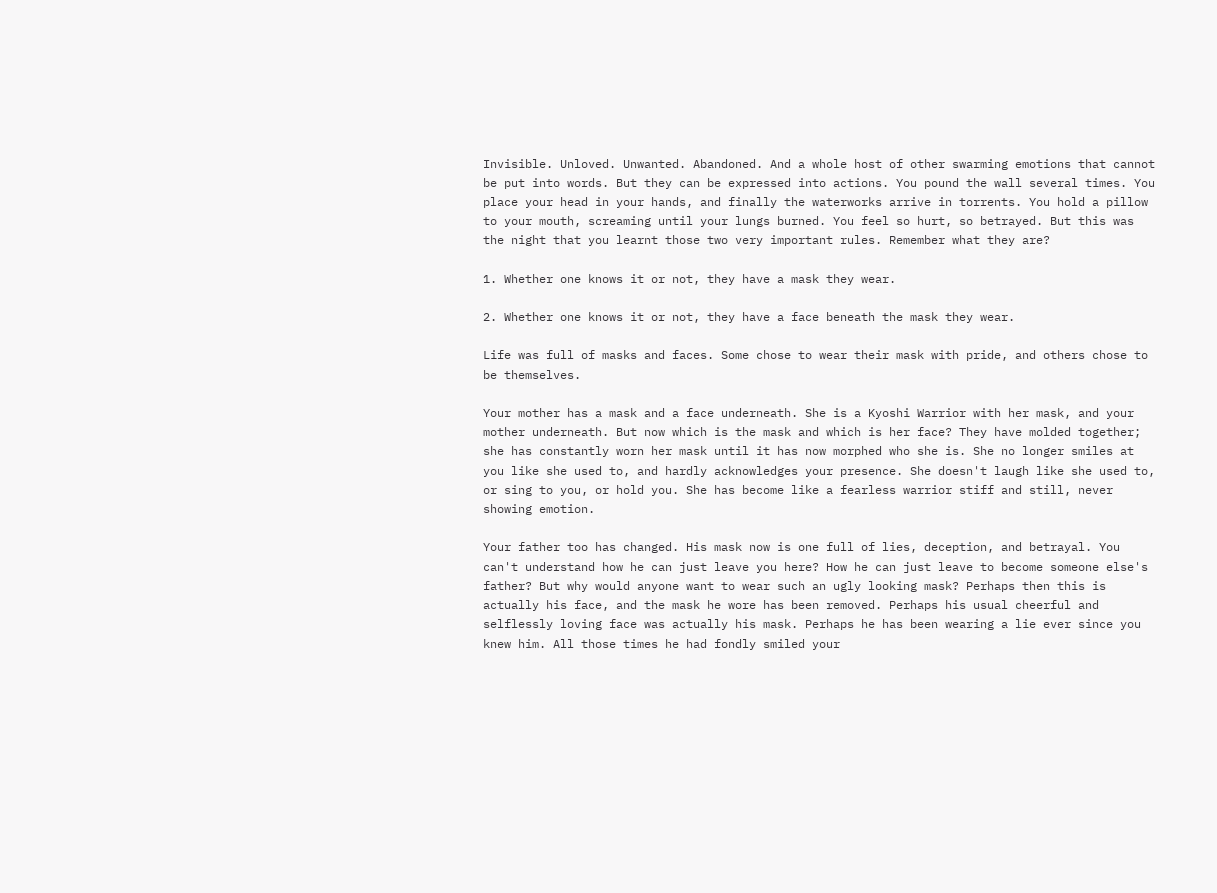Invisible. Unloved. Unwanted. Abandoned. And a whole host of other swarming emotions that cannot be put into words. But they can be expressed into actions. You pound the wall several times. You place your head in your hands, and finally the waterworks arrive in torrents. You hold a pillow to your mouth, screaming until your lungs burned. You feel so hurt, so betrayed. But this was the night that you learnt those two very important rules. Remember what they are?

1. Whether one knows it or not, they have a mask they wear.

2. Whether one knows it or not, they have a face beneath the mask they wear.

Life was full of masks and faces. Some chose to wear their mask with pride, and others chose to be themselves.

Your mother has a mask and a face underneath. She is a Kyoshi Warrior with her mask, and your mother underneath. But now which is the mask and which is her face? They have molded together; she has constantly worn her mask until it has now morphed who she is. She no longer smiles at you like she used to, and hardly acknowledges your presence. She doesn't laugh like she used to, or sing to you, or hold you. She has become like a fearless warrior stiff and still, never showing emotion.

Your father too has changed. His mask now is one full of lies, deception, and betrayal. You can't understand how he can just leave you here? How he can just leave to become someone else's father? But why would anyone want to wear such an ugly looking mask? Perhaps then this is actually his face, and the mask he wore has been removed. Perhaps his usual cheerful and selflessly loving face was actually his mask. Perhaps he has been wearing a lie ever since you knew him. All those times he had fondly smiled your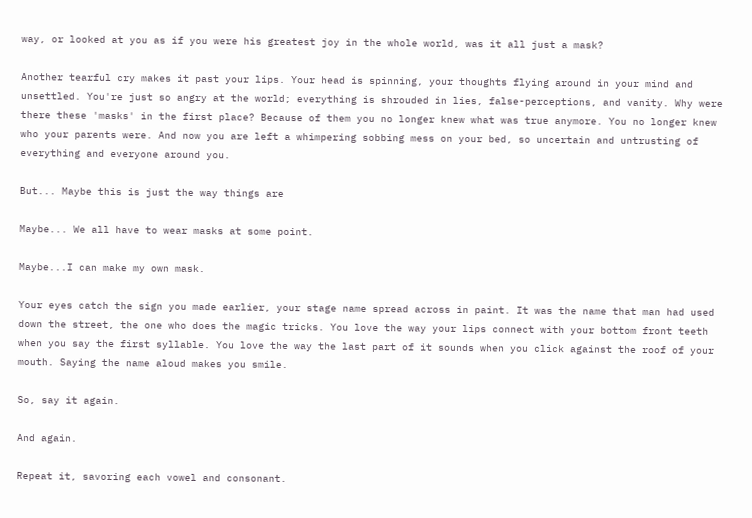way, or looked at you as if you were his greatest joy in the whole world, was it all just a mask?

Another tearful cry makes it past your lips. Your head is spinning, your thoughts flying around in your mind and unsettled. You're just so angry at the world; everything is shrouded in lies, false-perceptions, and vanity. Why were there these 'masks' in the first place? Because of them you no longer knew what was true anymore. You no longer knew who your parents were. And now you are left a whimpering sobbing mess on your bed, so uncertain and untrusting of everything and everyone around you.

But... Maybe this is just the way things are

Maybe... We all have to wear masks at some point.

Maybe...I can make my own mask.

Your eyes catch the sign you made earlier, your stage name spread across in paint. It was the name that man had used down the street, the one who does the magic tricks. You love the way your lips connect with your bottom front teeth when you say the first syllable. You love the way the last part of it sounds when you click against the roof of your mouth. Saying the name aloud makes you smile.

So, say it again.

And again.

Repeat it, savoring each vowel and consonant.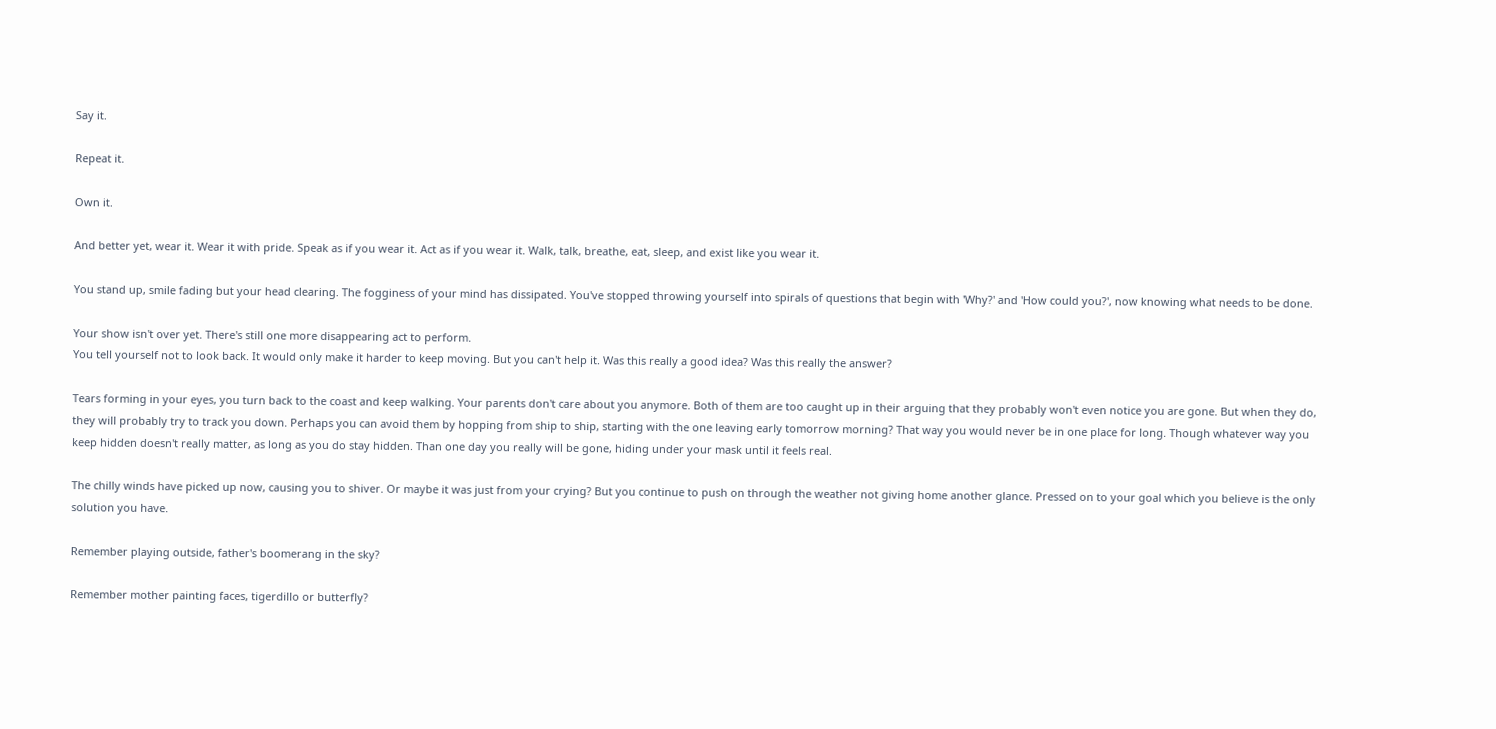Say it.

Repeat it.

Own it.

And better yet, wear it. Wear it with pride. Speak as if you wear it. Act as if you wear it. Walk, talk, breathe, eat, sleep, and exist like you wear it.

You stand up, smile fading but your head clearing. The fogginess of your mind has dissipated. You've stopped throwing yourself into spirals of questions that begin with 'Why?' and 'How could you?', now knowing what needs to be done.

Your show isn't over yet. There's still one more disappearing act to perform.
You tell yourself not to look back. It would only make it harder to keep moving. But you can't help it. Was this really a good idea? Was this really the answer?

Tears forming in your eyes, you turn back to the coast and keep walking. Your parents don't care about you anymore. Both of them are too caught up in their arguing that they probably won't even notice you are gone. But when they do, they will probably try to track you down. Perhaps you can avoid them by hopping from ship to ship, starting with the one leaving early tomorrow morning? That way you would never be in one place for long. Though whatever way you keep hidden doesn't really matter, as long as you do stay hidden. Than one day you really will be gone, hiding under your mask until it feels real.

The chilly winds have picked up now, causing you to shiver. Or maybe it was just from your crying? But you continue to push on through the weather not giving home another glance. Pressed on to your goal which you believe is the only solution you have.

Remember playing outside, father's boomerang in the sky?

Remember mother painting faces, tigerdillo or butterfly?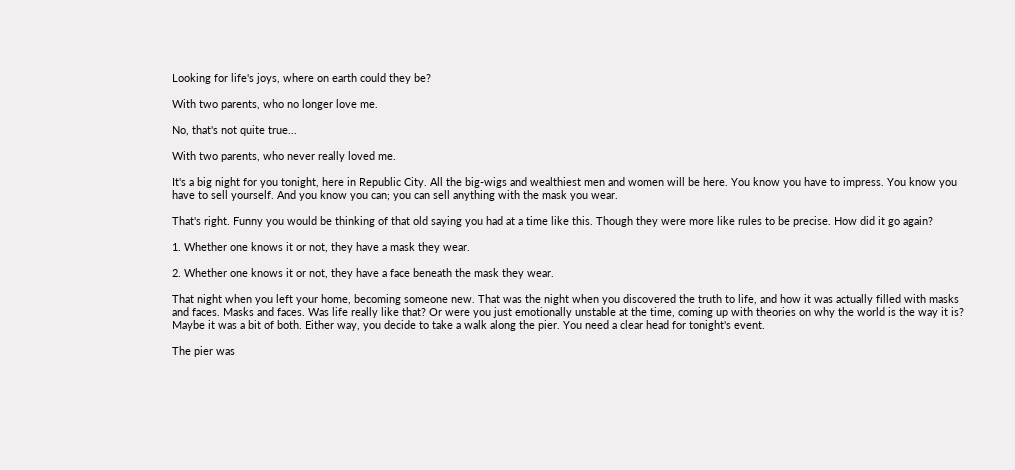Looking for life's joys, where on earth could they be?

With two parents, who no longer love me.

No, that's not quite true...

With two parents, who never really loved me.

It's a big night for you tonight, here in Republic City. All the big-wigs and wealthiest men and women will be here. You know you have to impress. You know you have to sell yourself. And you know you can; you can sell anything with the mask you wear.

That's right. Funny you would be thinking of that old saying you had at a time like this. Though they were more like rules to be precise. How did it go again?

1. Whether one knows it or not, they have a mask they wear.

2. Whether one knows it or not, they have a face beneath the mask they wear.

That night when you left your home, becoming someone new. That was the night when you discovered the truth to life, and how it was actually filled with masks and faces. Masks and faces. Was life really like that? Or were you just emotionally unstable at the time, coming up with theories on why the world is the way it is? Maybe it was a bit of both. Either way, you decide to take a walk along the pier. You need a clear head for tonight's event.

The pier was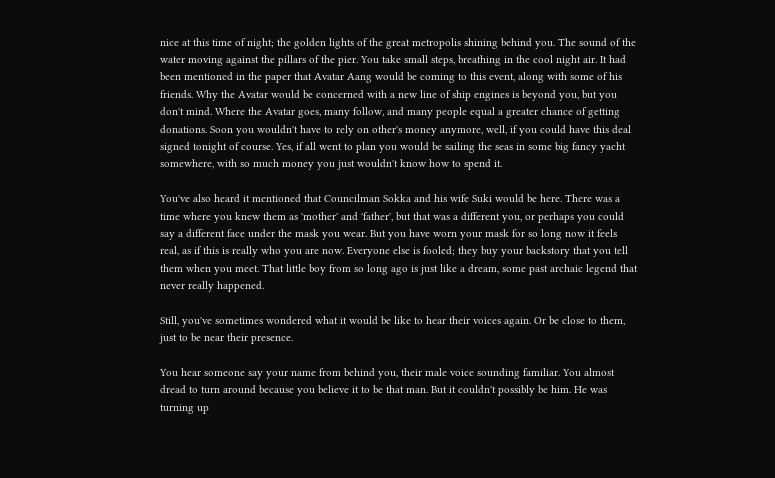nice at this time of night; the golden lights of the great metropolis shining behind you. The sound of the water moving against the pillars of the pier. You take small steps, breathing in the cool night air. It had been mentioned in the paper that Avatar Aang would be coming to this event, along with some of his friends. Why the Avatar would be concerned with a new line of ship engines is beyond you, but you don't mind. Where the Avatar goes, many follow, and many people equal a greater chance of getting donations. Soon you wouldn't have to rely on other's money anymore, well, if you could have this deal signed tonight of course. Yes, if all went to plan you would be sailing the seas in some big fancy yacht somewhere, with so much money you just wouldn't know how to spend it.

You've also heard it mentioned that Councilman Sokka and his wife Suki would be here. There was a time where you knew them as 'mother' and 'father', but that was a different you, or perhaps you could say a different face under the mask you wear. But you have worn your mask for so long now it feels real, as if this is really who you are now. Everyone else is fooled; they buy your backstory that you tell them when you meet. That little boy from so long ago is just like a dream, some past archaic legend that never really happened.

Still, you've sometimes wondered what it would be like to hear their voices again. Or be close to them, just to be near their presence.

You hear someone say your name from behind you, their male voice sounding familiar. You almost dread to turn around because you believe it to be that man. But it couldn't possibly be him. He was turning up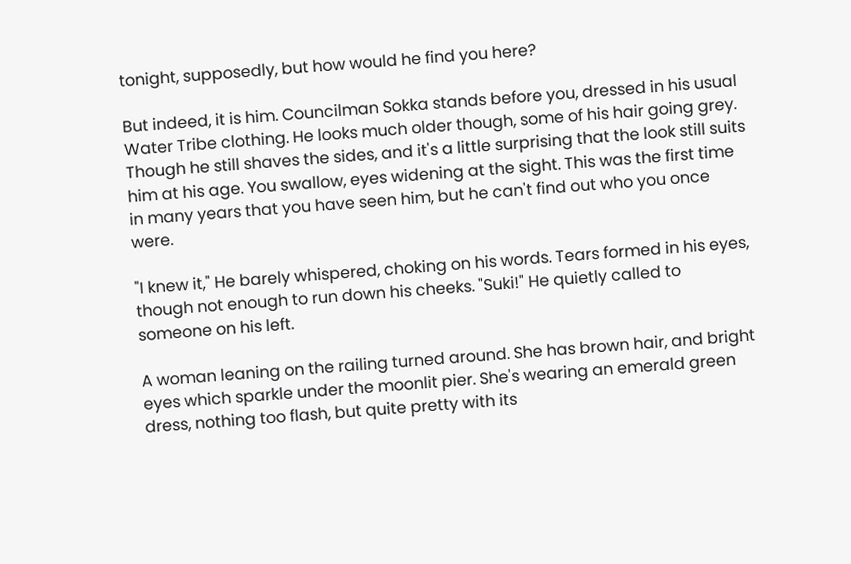tonight, supposedly, but how would he find you here?

But indeed, it is him. Councilman Sokka stands before you, dressed in his usual Water Tribe clothing. He looks much older though, some of his hair going grey. Though he still shaves the sides, and it's a little surprising that the look still suits him at his age. You swallow, eyes widening at the sight. This was the first time in many years that you have seen him, but he can't find out who you once were.

"I knew it," He barely whispered, choking on his words. Tears formed in his eyes, though not enough to run down his cheeks. "Suki!" He quietly called to someone on his left.

A woman leaning on the railing turned around. She has brown hair, and bright eyes which sparkle under the moonlit pier. She's wearing an emerald green dress, nothing too flash, but quite pretty with its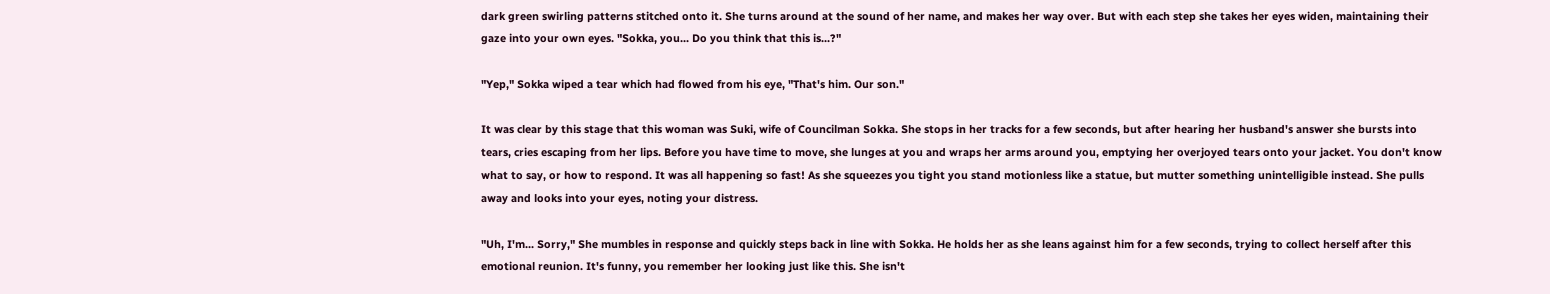dark green swirling patterns stitched onto it. She turns around at the sound of her name, and makes her way over. But with each step she takes her eyes widen, maintaining their gaze into your own eyes. "Sokka, you... Do you think that this is...?"

"Yep," Sokka wiped a tear which had flowed from his eye, "That's him. Our son."

It was clear by this stage that this woman was Suki, wife of Councilman Sokka. She stops in her tracks for a few seconds, but after hearing her husband's answer she bursts into tears, cries escaping from her lips. Before you have time to move, she lunges at you and wraps her arms around you, emptying her overjoyed tears onto your jacket. You don't know what to say, or how to respond. It was all happening so fast! As she squeezes you tight you stand motionless like a statue, but mutter something unintelligible instead. She pulls away and looks into your eyes, noting your distress.

"Uh, I'm... Sorry," She mumbles in response and quickly steps back in line with Sokka. He holds her as she leans against him for a few seconds, trying to collect herself after this emotional reunion. It's funny, you remember her looking just like this. She isn't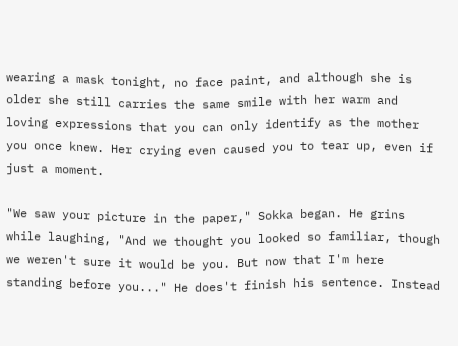wearing a mask tonight, no face paint, and although she is older she still carries the same smile with her warm and loving expressions that you can only identify as the mother you once knew. Her crying even caused you to tear up, even if just a moment.

"We saw your picture in the paper," Sokka began. He grins while laughing, "And we thought you looked so familiar, though we weren't sure it would be you. But now that I'm here standing before you..." He does't finish his sentence. Instead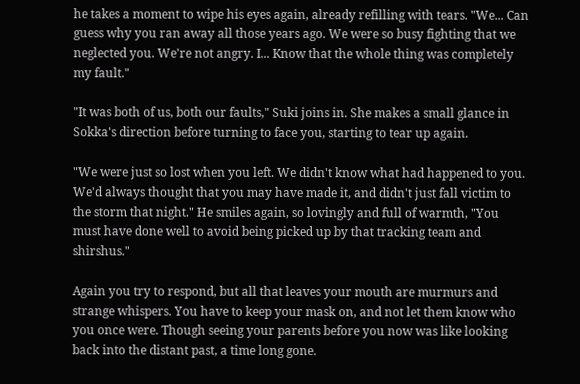he takes a moment to wipe his eyes again, already refilling with tears. "We... Can guess why you ran away all those years ago. We were so busy fighting that we neglected you. We're not angry. I... Know that the whole thing was completely my fault."

"It was both of us, both our faults," Suki joins in. She makes a small glance in Sokka's direction before turning to face you, starting to tear up again.

"We were just so lost when you left. We didn't know what had happened to you. We'd always thought that you may have made it, and didn't just fall victim to the storm that night." He smiles again, so lovingly and full of warmth, "You must have done well to avoid being picked up by that tracking team and shirshus."

Again you try to respond, but all that leaves your mouth are murmurs and strange whispers. You have to keep your mask on, and not let them know who you once were. Though seeing your parents before you now was like looking back into the distant past, a time long gone.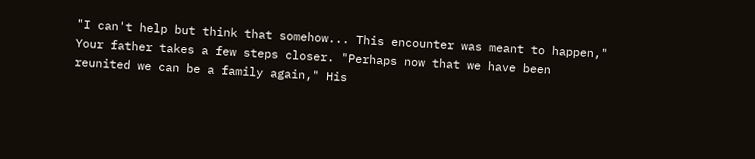"I can't help but think that somehow... This encounter was meant to happen," Your father takes a few steps closer. "Perhaps now that we have been reunited we can be a family again," His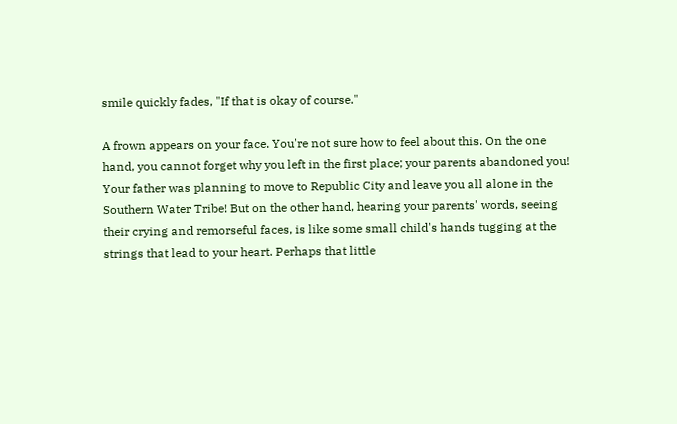smile quickly fades, "If that is okay of course."

A frown appears on your face. You're not sure how to feel about this. On the one hand, you cannot forget why you left in the first place; your parents abandoned you! Your father was planning to move to Republic City and leave you all alone in the Southern Water Tribe! But on the other hand, hearing your parents' words, seeing their crying and remorseful faces, is like some small child's hands tugging at the strings that lead to your heart. Perhaps that little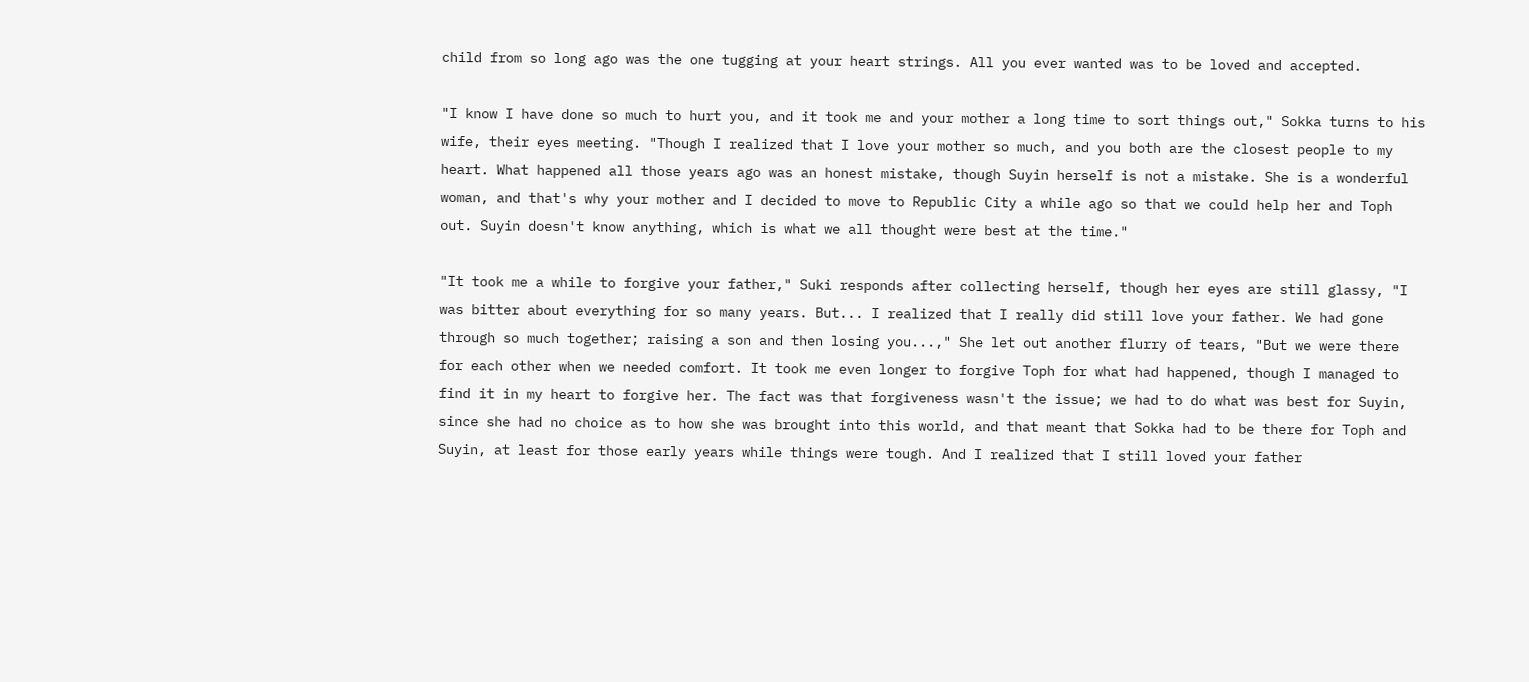child from so long ago was the one tugging at your heart strings. All you ever wanted was to be loved and accepted.

"I know I have done so much to hurt you, and it took me and your mother a long time to sort things out," Sokka turns to his wife, their eyes meeting. "Though I realized that I love your mother so much, and you both are the closest people to my heart. What happened all those years ago was an honest mistake, though Suyin herself is not a mistake. She is a wonderful woman, and that's why your mother and I decided to move to Republic City a while ago so that we could help her and Toph out. Suyin doesn't know anything, which is what we all thought were best at the time."

"It took me a while to forgive your father," Suki responds after collecting herself, though her eyes are still glassy, "I was bitter about everything for so many years. But... I realized that I really did still love your father. We had gone through so much together; raising a son and then losing you...," She let out another flurry of tears, "But we were there for each other when we needed comfort. It took me even longer to forgive Toph for what had happened, though I managed to find it in my heart to forgive her. The fact was that forgiveness wasn't the issue; we had to do what was best for Suyin, since she had no choice as to how she was brought into this world, and that meant that Sokka had to be there for Toph and Suyin, at least for those early years while things were tough. And I realized that I still loved your father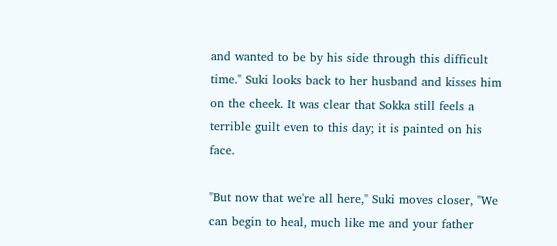and wanted to be by his side through this difficult time." Suki looks back to her husband and kisses him on the cheek. It was clear that Sokka still feels a terrible guilt even to this day; it is painted on his face.

"But now that we're all here," Suki moves closer, "We can begin to heal, much like me and your father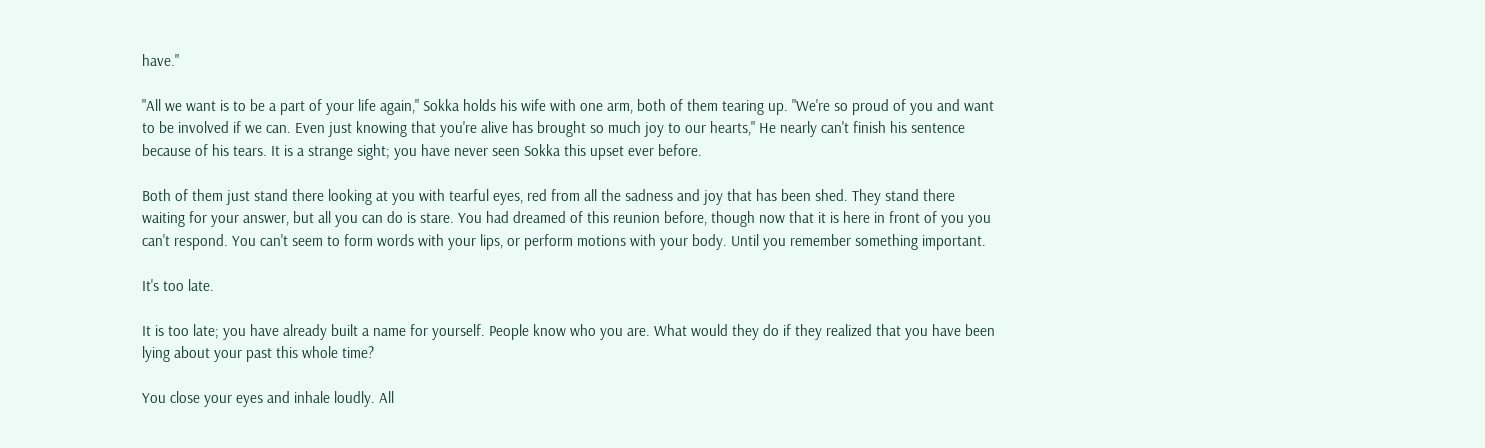have."

"All we want is to be a part of your life again," Sokka holds his wife with one arm, both of them tearing up. "We're so proud of you and want to be involved if we can. Even just knowing that you're alive has brought so much joy to our hearts," He nearly can't finish his sentence because of his tears. It is a strange sight; you have never seen Sokka this upset ever before.

Both of them just stand there looking at you with tearful eyes, red from all the sadness and joy that has been shed. They stand there waiting for your answer, but all you can do is stare. You had dreamed of this reunion before, though now that it is here in front of you you can't respond. You can't seem to form words with your lips, or perform motions with your body. Until you remember something important.

It's too late.

It is too late; you have already built a name for yourself. People know who you are. What would they do if they realized that you have been lying about your past this whole time?

You close your eyes and inhale loudly. All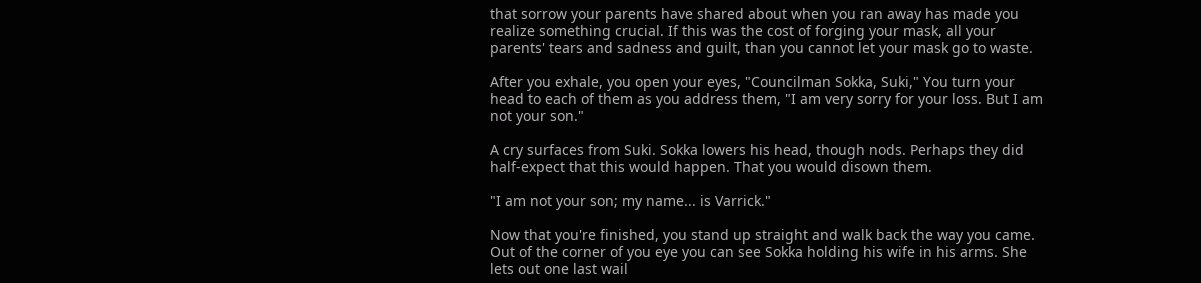that sorrow your parents have shared about when you ran away has made you realize something crucial. If this was the cost of forging your mask, all your parents' tears and sadness and guilt, than you cannot let your mask go to waste.

After you exhale, you open your eyes, "Councilman Sokka, Suki," You turn your head to each of them as you address them, "I am very sorry for your loss. But I am not your son."

A cry surfaces from Suki. Sokka lowers his head, though nods. Perhaps they did half-expect that this would happen. That you would disown them.

"I am not your son; my name... is Varrick."

Now that you're finished, you stand up straight and walk back the way you came. Out of the corner of you eye you can see Sokka holding his wife in his arms. She lets out one last wail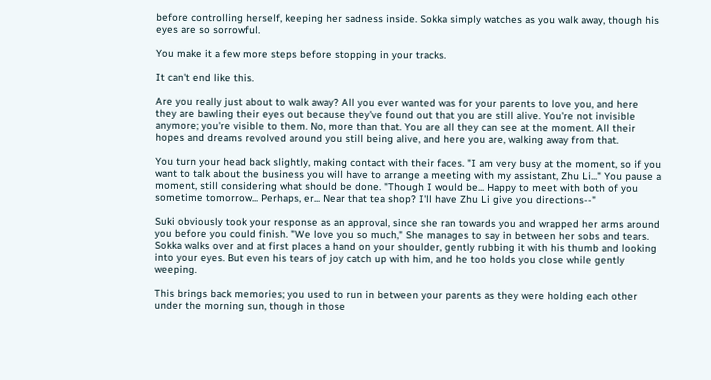before controlling herself, keeping her sadness inside. Sokka simply watches as you walk away, though his eyes are so sorrowful.

You make it a few more steps before stopping in your tracks.

It can't end like this.

Are you really just about to walk away? All you ever wanted was for your parents to love you, and here they are bawling their eyes out because they've found out that you are still alive. You're not invisible anymore; you're visible to them. No, more than that. You are all they can see at the moment. All their hopes and dreams revolved around you still being alive, and here you are, walking away from that.

You turn your head back slightly, making contact with their faces. "I am very busy at the moment, so if you want to talk about the business you will have to arrange a meeting with my assistant, Zhu Li..." You pause a moment, still considering what should be done. "Though I would be... Happy to meet with both of you sometime tomorrow... Perhaps, er... Near that tea shop? I'll have Zhu Li give you directions--"

Suki obviously took your response as an approval, since she ran towards you and wrapped her arms around you before you could finish. "We love you so much," She manages to say in between her sobs and tears. Sokka walks over and at first places a hand on your shoulder, gently rubbing it with his thumb and looking into your eyes. But even his tears of joy catch up with him, and he too holds you close while gently weeping.

This brings back memories; you used to run in between your parents as they were holding each other under the morning sun, though in those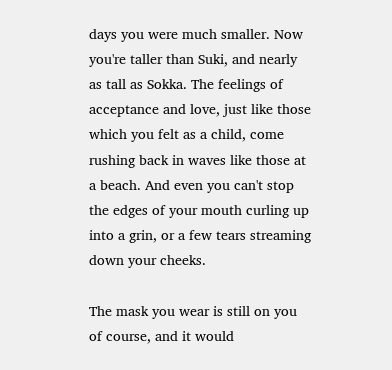days you were much smaller. Now you're taller than Suki, and nearly as tall as Sokka. The feelings of acceptance and love, just like those which you felt as a child, come rushing back in waves like those at a beach. And even you can't stop the edges of your mouth curling up into a grin, or a few tears streaming down your cheeks.

The mask you wear is still on you of course, and it would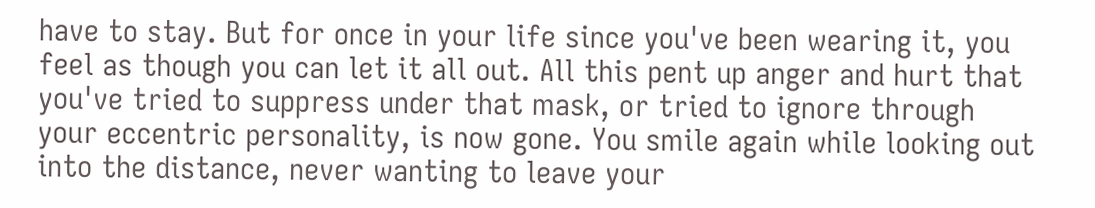have to stay. But for once in your life since you've been wearing it, you feel as though you can let it all out. All this pent up anger and hurt that you've tried to suppress under that mask, or tried to ignore through your eccentric personality, is now gone. You smile again while looking out into the distance, never wanting to leave your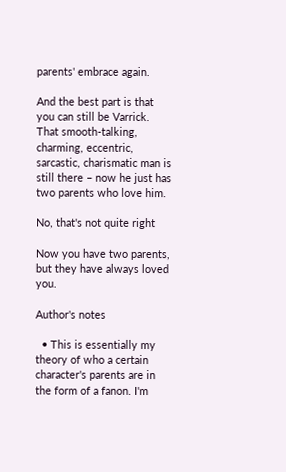parents' embrace again.

And the best part is that you can still be Varrick. That smooth-talking, charming, eccentric, sarcastic, charismatic man is still there – now he just has two parents who love him.

No, that's not quite right

Now you have two parents, but they have always loved you.

Author's notes

  • This is essentially my theory of who a certain character's parents are in the form of a fanon. I'm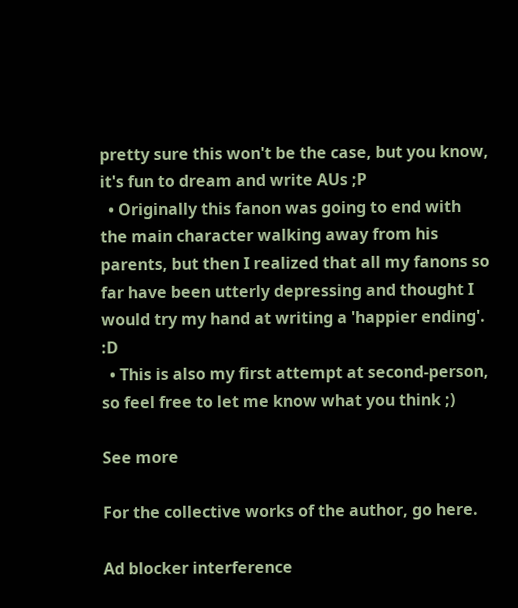pretty sure this won't be the case, but you know, it's fun to dream and write AUs ;P
  • Originally this fanon was going to end with the main character walking away from his parents, but then I realized that all my fanons so far have been utterly depressing and thought I would try my hand at writing a 'happier ending'. :D
  • This is also my first attempt at second-person, so feel free to let me know what you think ;)

See more

For the collective works of the author, go here.

Ad blocker interference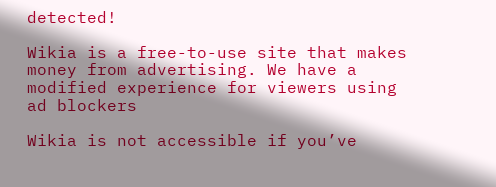detected!

Wikia is a free-to-use site that makes money from advertising. We have a modified experience for viewers using ad blockers

Wikia is not accessible if you’ve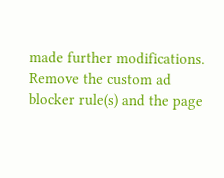made further modifications. Remove the custom ad blocker rule(s) and the page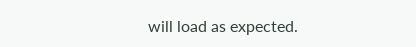will load as expected.